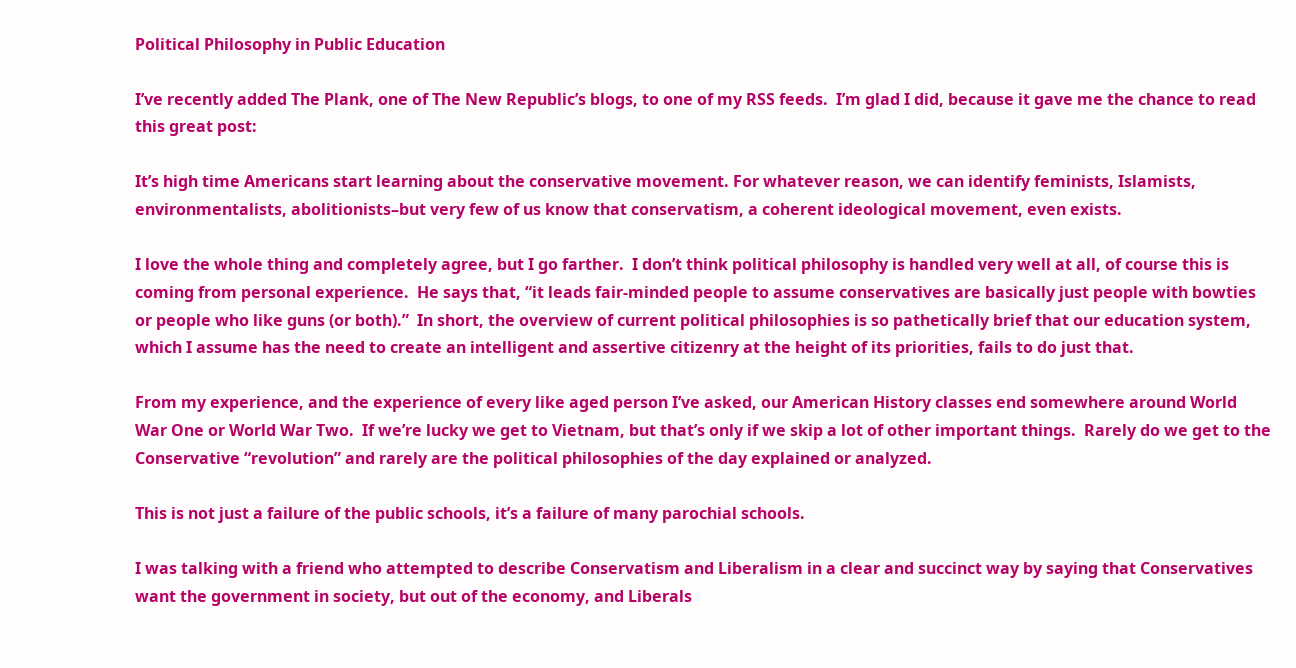Political Philosophy in Public Education

I’ve recently added The Plank, one of The New Republic’s blogs, to one of my RSS feeds.  I’m glad I did, because it gave me the chance to read this great post:

It’s high time Americans start learning about the conservative movement. For whatever reason, we can identify feminists, Islamists, environmentalists, abolitionists–but very few of us know that conservatism, a coherent ideological movement, even exists.

I love the whole thing and completely agree, but I go farther.  I don’t think political philosophy is handled very well at all, of course this is coming from personal experience.  He says that, “it leads fair-minded people to assume conservatives are basically just people with bowties or people who like guns (or both).”  In short, the overview of current political philosophies is so pathetically brief that our education system, which I assume has the need to create an intelligent and assertive citizenry at the height of its priorities, fails to do just that.

From my experience, and the experience of every like aged person I’ve asked, our American History classes end somewhere around World War One or World War Two.  If we’re lucky we get to Vietnam, but that’s only if we skip a lot of other important things.  Rarely do we get to the Conservative “revolution” and rarely are the political philosophies of the day explained or analyzed.

This is not just a failure of the public schools, it’s a failure of many parochial schools.

I was talking with a friend who attempted to describe Conservatism and Liberalism in a clear and succinct way by saying that Conservatives want the government in society, but out of the economy, and Liberals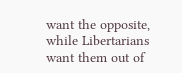want the opposite, while Libertarians want them out of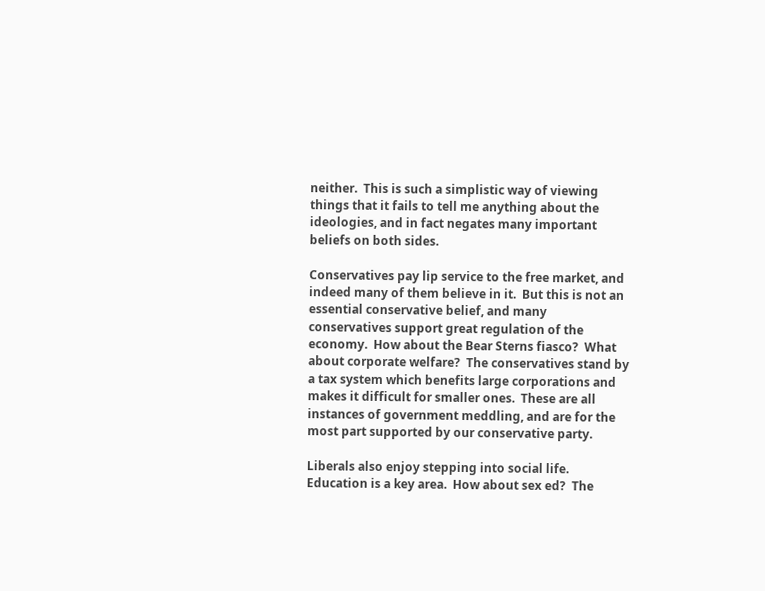neither.  This is such a simplistic way of viewing things that it fails to tell me anything about the ideologies, and in fact negates many important beliefs on both sides.

Conservatives pay lip service to the free market, and indeed many of them believe in it.  But this is not an essential conservative belief, and many conservatives support great regulation of the economy.  How about the Bear Sterns fiasco?  What about corporate welfare?  The conservatives stand by a tax system which benefits large corporations and makes it difficult for smaller ones.  These are all instances of government meddling, and are for the most part supported by our conservative party.

Liberals also enjoy stepping into social life.  Education is a key area.  How about sex ed?  The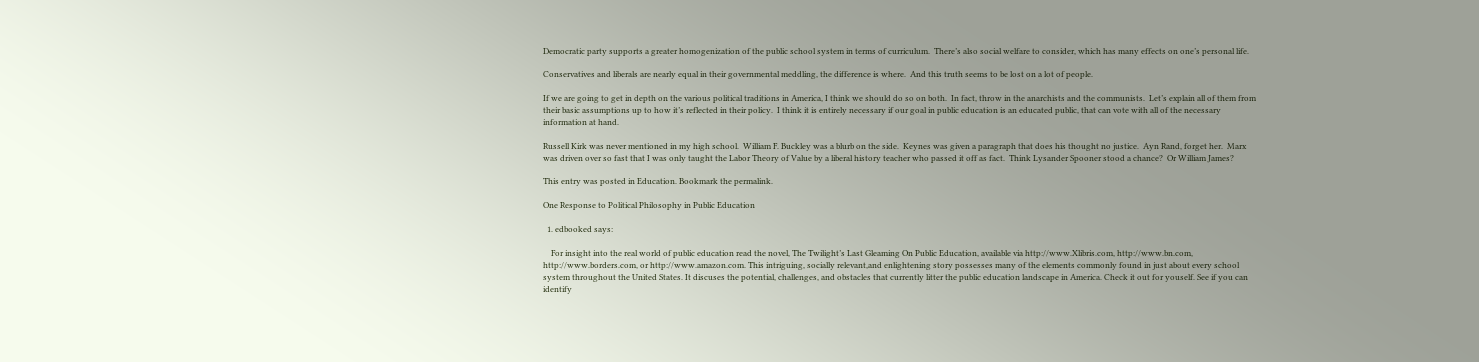Democratic party supports a greater homogenization of the public school system in terms of curriculum.  There’s also social welfare to consider, which has many effects on one’s personal life.

Conservatives and liberals are nearly equal in their governmental meddling, the difference is where.  And this truth seems to be lost on a lot of people.

If we are going to get in depth on the various political traditions in America, I think we should do so on both.  In fact, throw in the anarchists and the communists.  Let’s explain all of them from their basic assumptions up to how it’s reflected in their policy.  I think it is entirely necessary if our goal in public education is an educated public, that can vote with all of the necessary information at hand.

Russell Kirk was never mentioned in my high school.  William F. Buckley was a blurb on the side.  Keynes was given a paragraph that does his thought no justice.  Ayn Rand, forget her.  Marx was driven over so fast that I was only taught the Labor Theory of Value by a liberal history teacher who passed it off as fact.  Think Lysander Spooner stood a chance?  Or William James?

This entry was posted in Education. Bookmark the permalink.

One Response to Political Philosophy in Public Education

  1. edbooked says:

    For insight into the real world of public education read the novel, The Twilight’s Last Gleaming On Public Education, available via http://www.Xlibris.com, http://www.bn.com, http://www.borders.com, or http://www.amazon.com. This intriguing, socially relevant,and enlightening story possesses many of the elements commonly found in just about every school system throughout the United States. It discuses the potential, challenges, and obstacles that currently litter the public education landscape in America. Check it out for youself. See if you can identify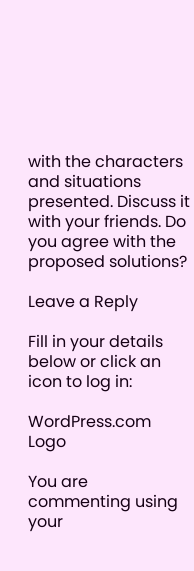with the characters and situations presented. Discuss it with your friends. Do you agree with the proposed solutions?

Leave a Reply

Fill in your details below or click an icon to log in:

WordPress.com Logo

You are commenting using your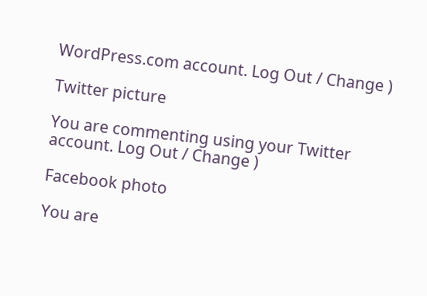WordPress.com account. Log Out / Change )

Twitter picture

You are commenting using your Twitter account. Log Out / Change )

Facebook photo

You are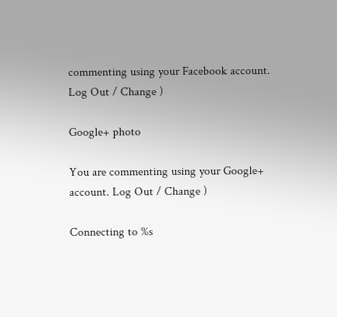commenting using your Facebook account. Log Out / Change )

Google+ photo

You are commenting using your Google+ account. Log Out / Change )

Connecting to %s